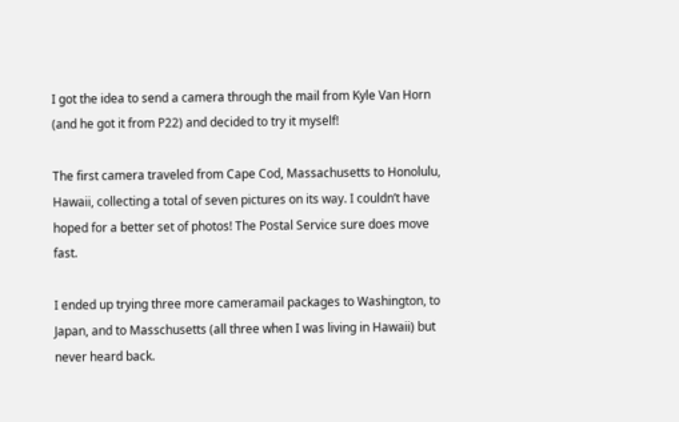I got the idea to send a camera through the mail from Kyle Van Horn (and he got it from P22) and decided to try it myself!

The first camera traveled from Cape Cod, Massachusetts to Honolulu, Hawaii, collecting a total of seven pictures on its way. I couldn’t have hoped for a better set of photos! The Postal Service sure does move fast.

I ended up trying three more cameramail packages to Washington, to Japan, and to Masschusetts (all three when I was living in Hawaii) but never heard back.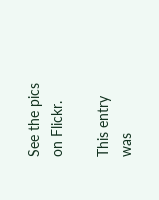See the pics on Flickr.

This entry was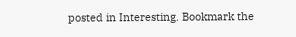posted in Interesting. Bookmark the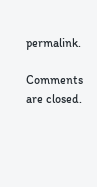permalink.

Comments are closed.